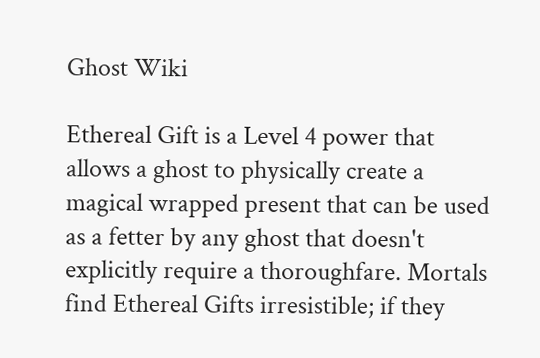Ghost Wiki

Ethereal Gift is a Level 4 power that allows a ghost to physically create a magical wrapped present that can be used as a fetter by any ghost that doesn't explicitly require a thoroughfare. Mortals find Ethereal Gifts irresistible; if they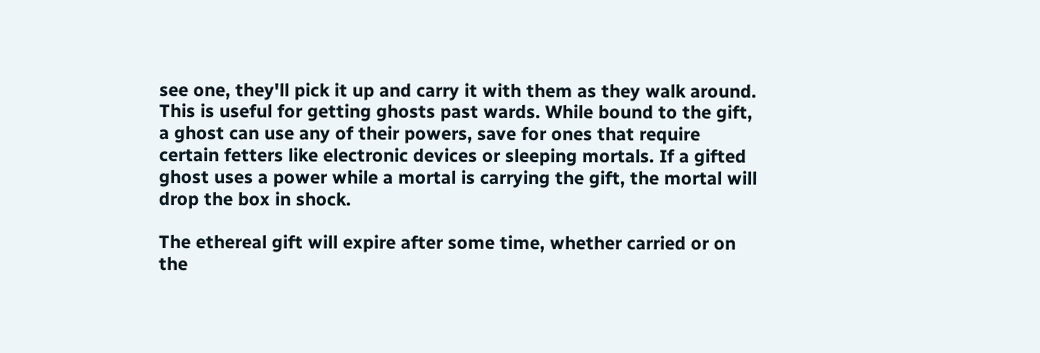see one, they'll pick it up and carry it with them as they walk around. This is useful for getting ghosts past wards. While bound to the gift, a ghost can use any of their powers, save for ones that require certain fetters like electronic devices or sleeping mortals. If a gifted ghost uses a power while a mortal is carrying the gift, the mortal will drop the box in shock.

The ethereal gift will expire after some time, whether carried or on the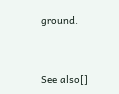ground.


See also[]